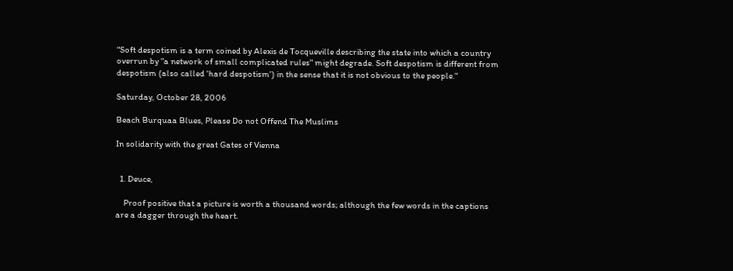“Soft despotism is a term coined by Alexis de Tocqueville describing the state into which a country overrun by "a network of small complicated rules" might degrade. Soft despotism is different from despotism (also called 'hard despotism') in the sense that it is not obvious to the people."

Saturday, October 28, 2006

Beach Burquaa Blues, Please Do not Offend The Muslims

In solidarity with the great Gates of Vienna


  1. Deuce,

    Proof positive that a picture is worth a thousand words; although the few words in the captions are a dagger through the heart.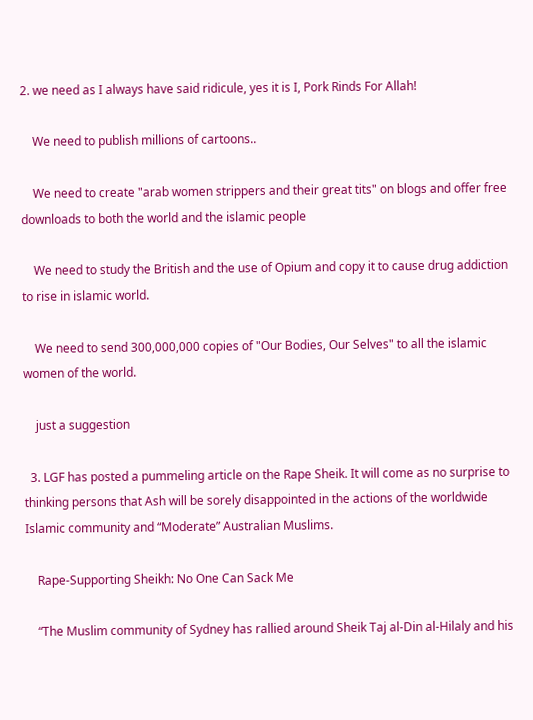2. we need as I always have said ridicule, yes it is I, Pork Rinds For Allah!

    We need to publish millions of cartoons..

    We need to create "arab women strippers and their great tits" on blogs and offer free downloads to both the world and the islamic people

    We need to study the British and the use of Opium and copy it to cause drug addiction to rise in islamic world.

    We need to send 300,000,000 copies of "Our Bodies, Our Selves" to all the islamic women of the world.

    just a suggestion

  3. LGF has posted a pummeling article on the Rape Sheik. It will come as no surprise to thinking persons that Ash will be sorely disappointed in the actions of the worldwide Islamic community and “Moderate” Australian Muslims.

    Rape-Supporting Sheikh: No One Can Sack Me

    “The Muslim community of Sydney has rallied around Sheik Taj al-Din al-Hilaly and his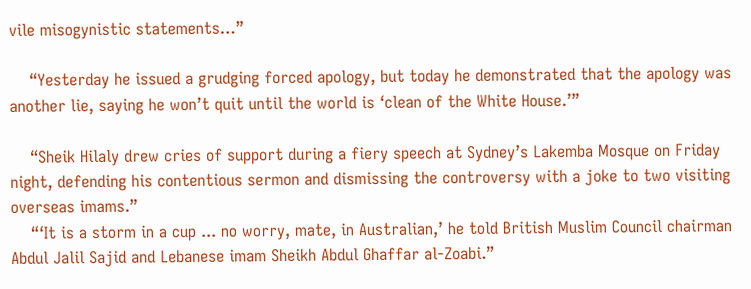vile misogynistic statements…”

    “Yesterday he issued a grudging forced apology, but today he demonstrated that the apology was another lie, saying he won’t quit until the world is ‘clean of the White House.’”

    “Sheik Hilaly drew cries of support during a fiery speech at Sydney’s Lakemba Mosque on Friday night, defending his contentious sermon and dismissing the controversy with a joke to two visiting overseas imams.”
    “‘It is a storm in a cup ... no worry, mate, in Australian,’ he told British Muslim Council chairman Abdul Jalil Sajid and Lebanese imam Sheikh Abdul Ghaffar al-Zoabi.”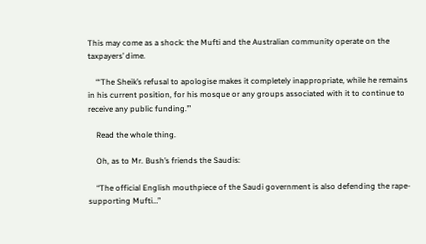This may come as a shock: the Mufti and the Australian community operate on the taxpayers’ dime.

    “‘The Sheik’s refusal to apologise makes it completely inappropriate, while he remains in his current position, for his mosque or any groups associated with it to continue to receive any public funding.’”

    Read the whole thing.

    Oh, as to Mr. Bush’s friends the Saudis:

    “The official English mouthpiece of the Saudi government is also defending the rape-supporting Mufti…”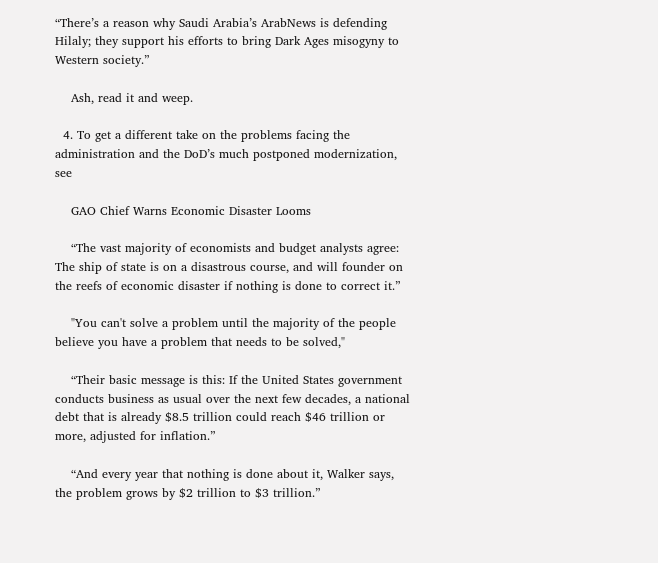“There’s a reason why Saudi Arabia’s ArabNews is defending Hilaly; they support his efforts to bring Dark Ages misogyny to Western society.”

    Ash, read it and weep.

  4. To get a different take on the problems facing the administration and the DoD’s much postponed modernization, see

    GAO Chief Warns Economic Disaster Looms

    “The vast majority of economists and budget analysts agree: The ship of state is on a disastrous course, and will founder on the reefs of economic disaster if nothing is done to correct it.”

    "You can't solve a problem until the majority of the people believe you have a problem that needs to be solved,"

    “Their basic message is this: If the United States government conducts business as usual over the next few decades, a national debt that is already $8.5 trillion could reach $46 trillion or more, adjusted for inflation.”

    “And every year that nothing is done about it, Walker says, the problem grows by $2 trillion to $3 trillion.”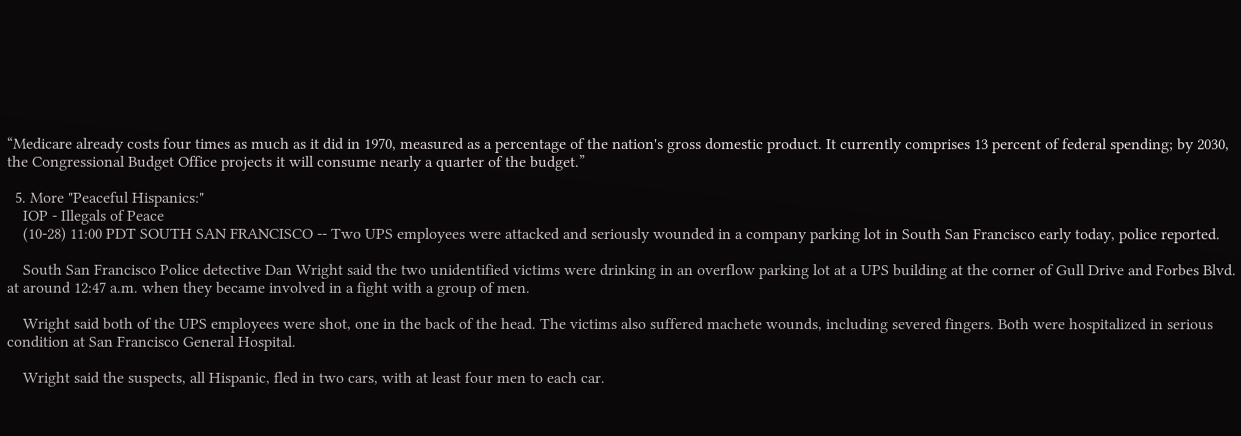“Medicare already costs four times as much as it did in 1970, measured as a percentage of the nation's gross domestic product. It currently comprises 13 percent of federal spending; by 2030, the Congressional Budget Office projects it will consume nearly a quarter of the budget.”

  5. More "Peaceful Hispanics:"
    IOP - Illegals of Peace
    (10-28) 11:00 PDT SOUTH SAN FRANCISCO -- Two UPS employees were attacked and seriously wounded in a company parking lot in South San Francisco early today, police reported.

    South San Francisco Police detective Dan Wright said the two unidentified victims were drinking in an overflow parking lot at a UPS building at the corner of Gull Drive and Forbes Blvd. at around 12:47 a.m. when they became involved in a fight with a group of men.

    Wright said both of the UPS employees were shot, one in the back of the head. The victims also suffered machete wounds, including severed fingers. Both were hospitalized in serious condition at San Francisco General Hospital.

    Wright said the suspects, all Hispanic, fled in two cars, with at least four men to each car.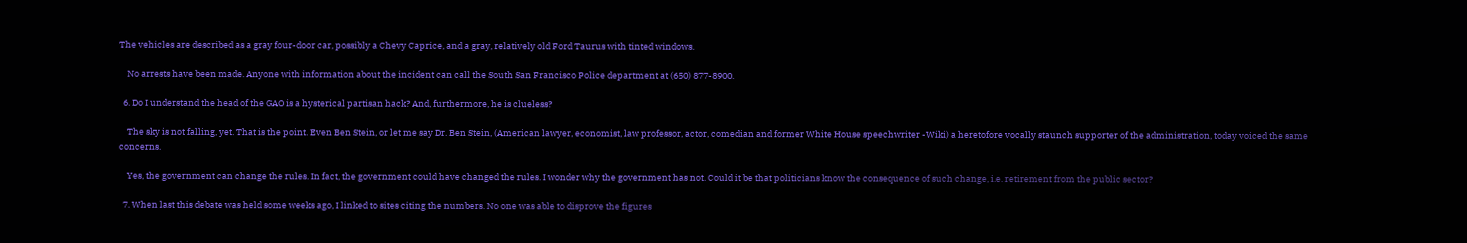The vehicles are described as a gray four-door car, possibly a Chevy Caprice, and a gray, relatively old Ford Taurus with tinted windows.

    No arrests have been made. Anyone with information about the incident can call the South San Francisco Police department at (650) 877-8900.

  6. Do I understand the head of the GAO is a hysterical partisan hack? And, furthermore, he is clueless?

    The sky is not falling, yet. That is the point. Even Ben Stein, or let me say Dr. Ben Stein, (American lawyer, economist, law professor, actor, comedian and former White House speechwriter -Wiki) a heretofore vocally staunch supporter of the administration, today voiced the same concerns.

    Yes, the government can change the rules. In fact, the government could have changed the rules. I wonder why the government has not. Could it be that politicians know the consequence of such change, i.e. retirement from the public sector?

  7. When last this debate was held some weeks ago, I linked to sites citing the numbers. No one was able to disprove the figures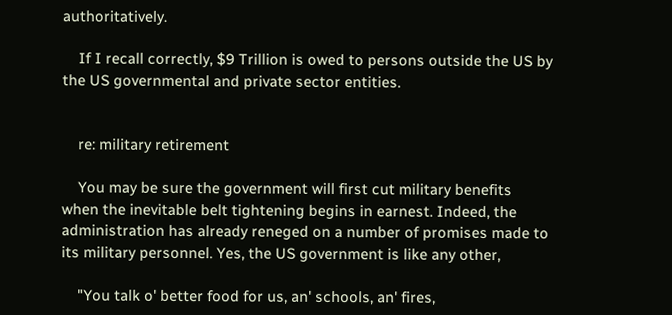authoritatively.

    If I recall correctly, $9 Trillion is owed to persons outside the US by the US governmental and private sector entities.


    re: military retirement

    You may be sure the government will first cut military benefits when the inevitable belt tightening begins in earnest. Indeed, the administration has already reneged on a number of promises made to its military personnel. Yes, the US government is like any other,

    "You talk o' better food for us, an' schools, an' fires,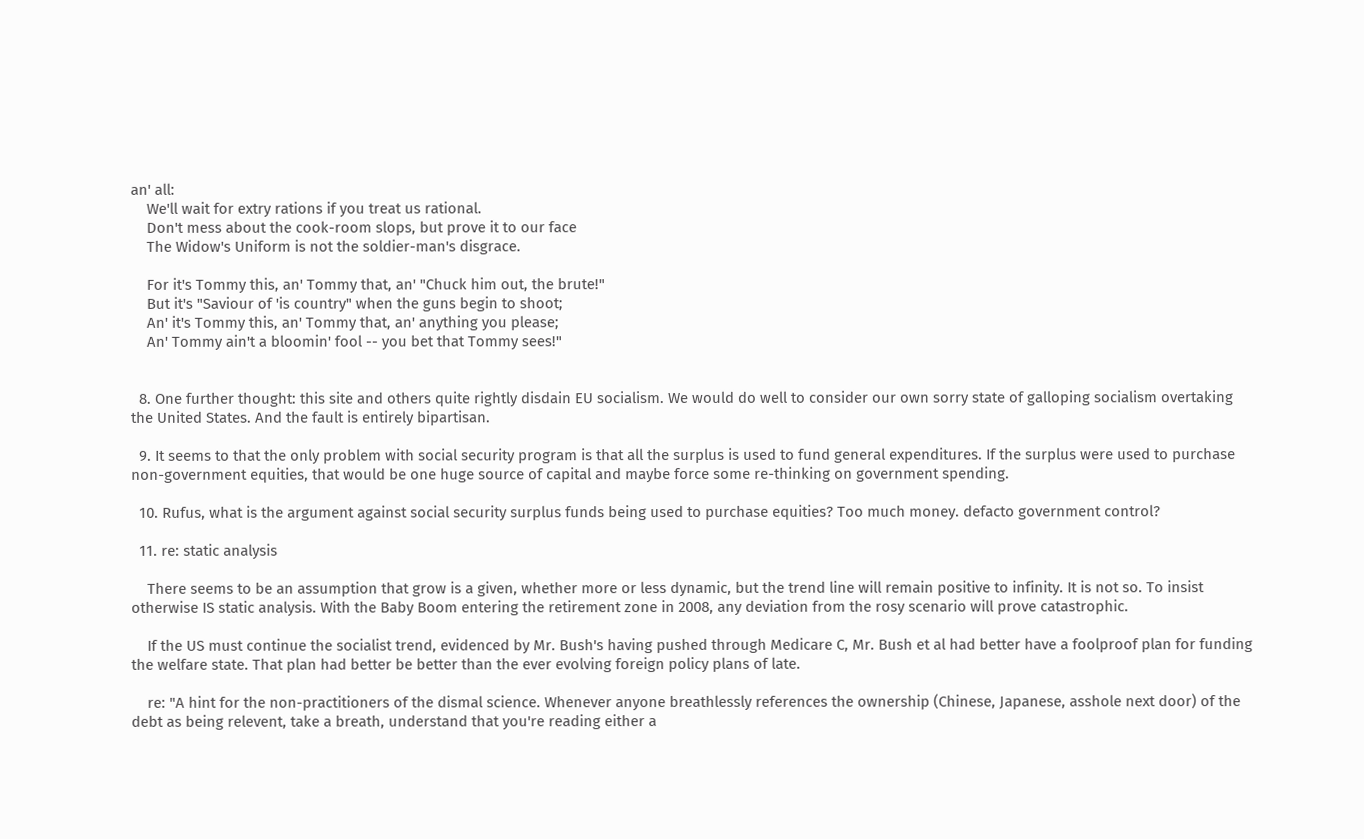an' all:
    We'll wait for extry rations if you treat us rational.
    Don't mess about the cook-room slops, but prove it to our face
    The Widow's Uniform is not the soldier-man's disgrace.

    For it's Tommy this, an' Tommy that, an' "Chuck him out, the brute!"
    But it's "Saviour of 'is country" when the guns begin to shoot;
    An' it's Tommy this, an' Tommy that, an' anything you please;
    An' Tommy ain't a bloomin' fool -- you bet that Tommy sees!"


  8. One further thought: this site and others quite rightly disdain EU socialism. We would do well to consider our own sorry state of galloping socialism overtaking the United States. And the fault is entirely bipartisan.

  9. It seems to that the only problem with social security program is that all the surplus is used to fund general expenditures. If the surplus were used to purchase non-government equities, that would be one huge source of capital and maybe force some re-thinking on government spending.

  10. Rufus, what is the argument against social security surplus funds being used to purchase equities? Too much money. defacto government control?

  11. re: static analysis

    There seems to be an assumption that grow is a given, whether more or less dynamic, but the trend line will remain positive to infinity. It is not so. To insist otherwise IS static analysis. With the Baby Boom entering the retirement zone in 2008, any deviation from the rosy scenario will prove catastrophic.

    If the US must continue the socialist trend, evidenced by Mr. Bush's having pushed through Medicare C, Mr. Bush et al had better have a foolproof plan for funding the welfare state. That plan had better be better than the ever evolving foreign policy plans of late.

    re: "A hint for the non-practitioners of the dismal science. Whenever anyone breathlessly references the ownership (Chinese, Japanese, asshole next door) of the debt as being relevent, take a breath, understand that you're reading either a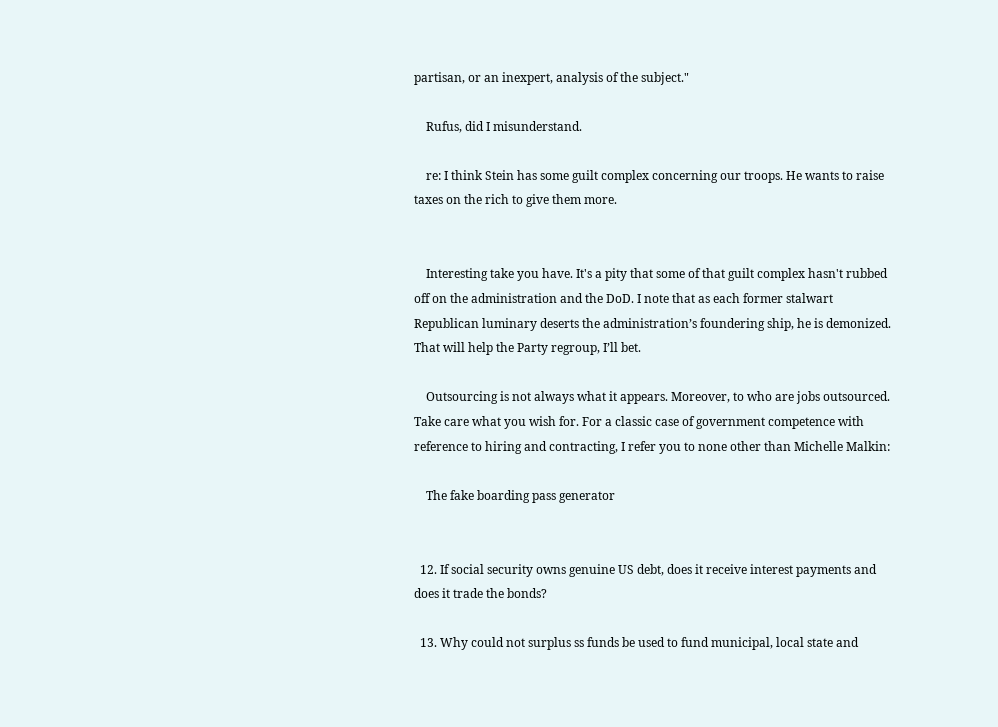partisan, or an inexpert, analysis of the subject."

    Rufus, did I misunderstand.

    re: I think Stein has some guilt complex concerning our troops. He wants to raise taxes on the rich to give them more.


    Interesting take you have. It's a pity that some of that guilt complex hasn't rubbed off on the administration and the DoD. I note that as each former stalwart Republican luminary deserts the administration’s foundering ship, he is demonized. That will help the Party regroup, I’ll bet.

    Outsourcing is not always what it appears. Moreover, to who are jobs outsourced. Take care what you wish for. For a classic case of government competence with reference to hiring and contracting, I refer you to none other than Michelle Malkin:

    The fake boarding pass generator


  12. If social security owns genuine US debt, does it receive interest payments and does it trade the bonds?

  13. Why could not surplus ss funds be used to fund municipal, local state and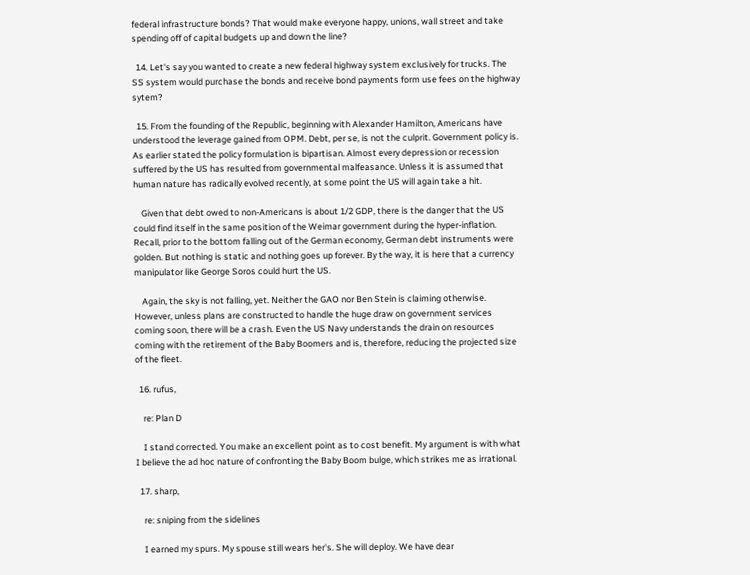federal infrastructure bonds? That would make everyone happy, unions, wall street and take spending off of capital budgets up and down the line?

  14. Let's say you wanted to create a new federal highway system exclusively for trucks. The SS system would purchase the bonds and receive bond payments form use fees on the highway sytem?

  15. From the founding of the Republic, beginning with Alexander Hamilton, Americans have understood the leverage gained from OPM. Debt, per se, is not the culprit. Government policy is. As earlier stated the policy formulation is bipartisan. Almost every depression or recession suffered by the US has resulted from governmental malfeasance. Unless it is assumed that human nature has radically evolved recently, at some point the US will again take a hit.

    Given that debt owed to non-Americans is about 1/2 GDP, there is the danger that the US could find itself in the same position of the Weimar government during the hyper-inflation. Recall, prior to the bottom falling out of the German economy, German debt instruments were golden. But nothing is static and nothing goes up forever. By the way, it is here that a currency manipulator like George Soros could hurt the US.

    Again, the sky is not falling, yet. Neither the GAO nor Ben Stein is claiming otherwise. However, unless plans are constructed to handle the huge draw on government services coming soon, there will be a crash. Even the US Navy understands the drain on resources coming with the retirement of the Baby Boomers and is, therefore, reducing the projected size of the fleet.

  16. rufus,

    re: Plan D

    I stand corrected. You make an excellent point as to cost benefit. My argument is with what I believe the ad hoc nature of confronting the Baby Boom bulge, which strikes me as irrational.

  17. sharp,

    re: sniping from the sidelines

    I earned my spurs. My spouse still wears her's. She will deploy. We have dear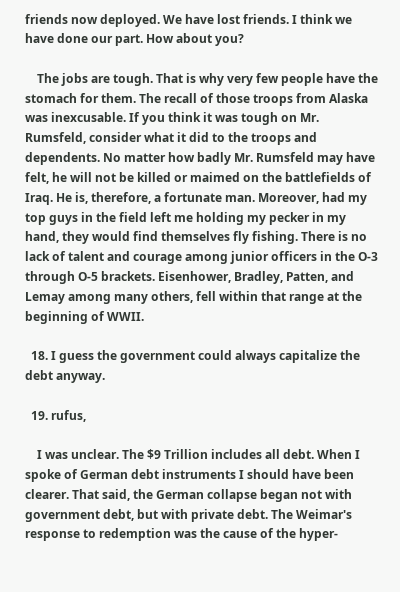friends now deployed. We have lost friends. I think we have done our part. How about you?

    The jobs are tough. That is why very few people have the stomach for them. The recall of those troops from Alaska was inexcusable. If you think it was tough on Mr. Rumsfeld, consider what it did to the troops and dependents. No matter how badly Mr. Rumsfeld may have felt, he will not be killed or maimed on the battlefields of Iraq. He is, therefore, a fortunate man. Moreover, had my top guys in the field left me holding my pecker in my hand, they would find themselves fly fishing. There is no lack of talent and courage among junior officers in the O-3 through O-5 brackets. Eisenhower, Bradley, Patten, and Lemay among many others, fell within that range at the beginning of WWII.

  18. I guess the government could always capitalize the debt anyway.

  19. rufus,

    I was unclear. The $9 Trillion includes all debt. When I spoke of German debt instruments I should have been clearer. That said, the German collapse began not with government debt, but with private debt. The Weimar's response to redemption was the cause of the hyper-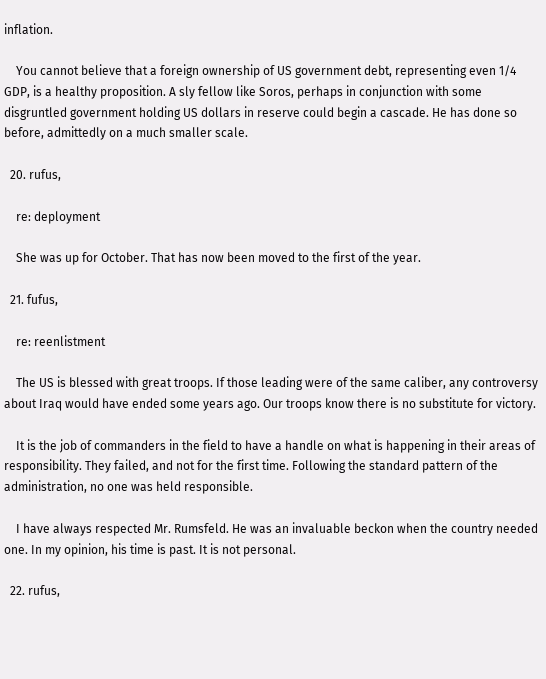inflation.

    You cannot believe that a foreign ownership of US government debt, representing even 1/4 GDP, is a healthy proposition. A sly fellow like Soros, perhaps in conjunction with some disgruntled government holding US dollars in reserve could begin a cascade. He has done so before, admittedly on a much smaller scale.

  20. rufus,

    re: deployment

    She was up for October. That has now been moved to the first of the year.

  21. fufus,

    re: reenlistment

    The US is blessed with great troops. If those leading were of the same caliber, any controversy about Iraq would have ended some years ago. Our troops know there is no substitute for victory.

    It is the job of commanders in the field to have a handle on what is happening in their areas of responsibility. They failed, and not for the first time. Following the standard pattern of the administration, no one was held responsible.

    I have always respected Mr. Rumsfeld. He was an invaluable beckon when the country needed one. In my opinion, his time is past. It is not personal.

  22. rufus,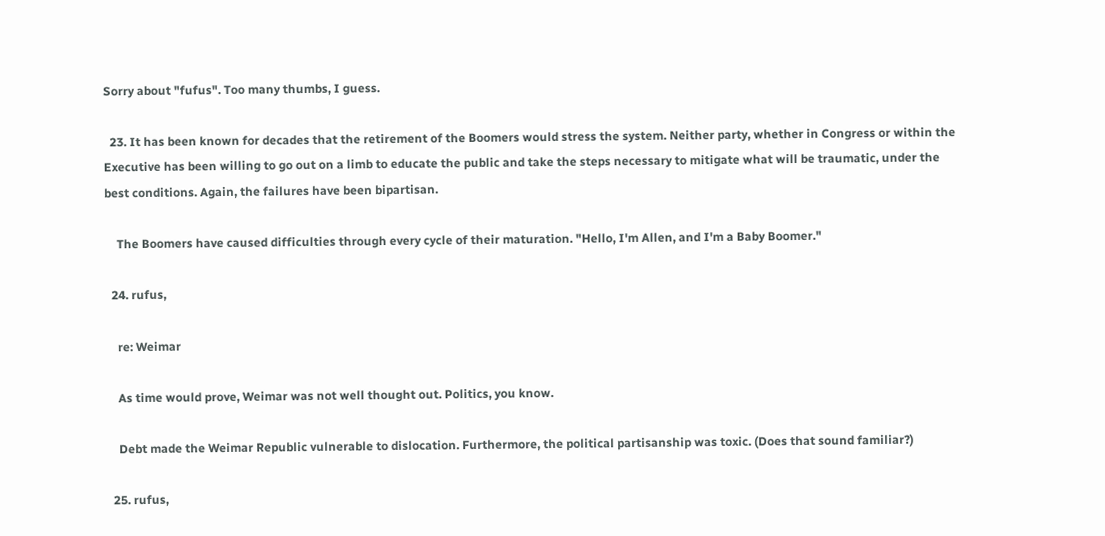Sorry about "fufus". Too many thumbs, I guess.

  23. It has been known for decades that the retirement of the Boomers would stress the system. Neither party, whether in Congress or within the Executive has been willing to go out on a limb to educate the public and take the steps necessary to mitigate what will be traumatic, under the best conditions. Again, the failures have been bipartisan.

    The Boomers have caused difficulties through every cycle of their maturation. "Hello, I'm Allen, and I'm a Baby Boomer."

  24. rufus,

    re: Weimar

    As time would prove, Weimar was not well thought out. Politics, you know.

    Debt made the Weimar Republic vulnerable to dislocation. Furthermore, the political partisanship was toxic. (Does that sound familiar?)

  25. rufus,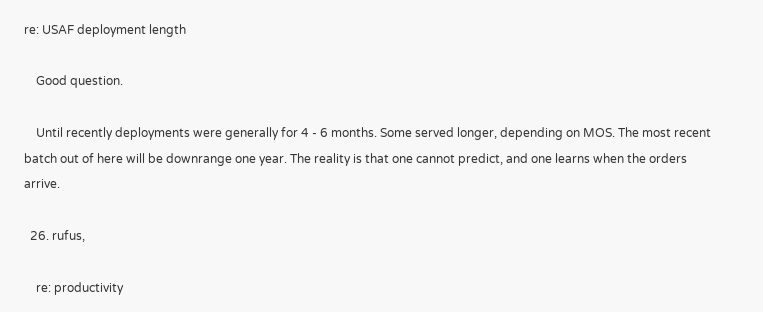re: USAF deployment length

    Good question.

    Until recently deployments were generally for 4 - 6 months. Some served longer, depending on MOS. The most recent batch out of here will be downrange one year. The reality is that one cannot predict, and one learns when the orders arrive.

  26. rufus,

    re: productivity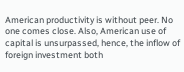American productivity is without peer. No one comes close. Also, American use of capital is unsurpassed, hence, the inflow of foreign investment both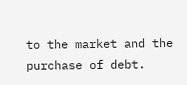to the market and the purchase of debt.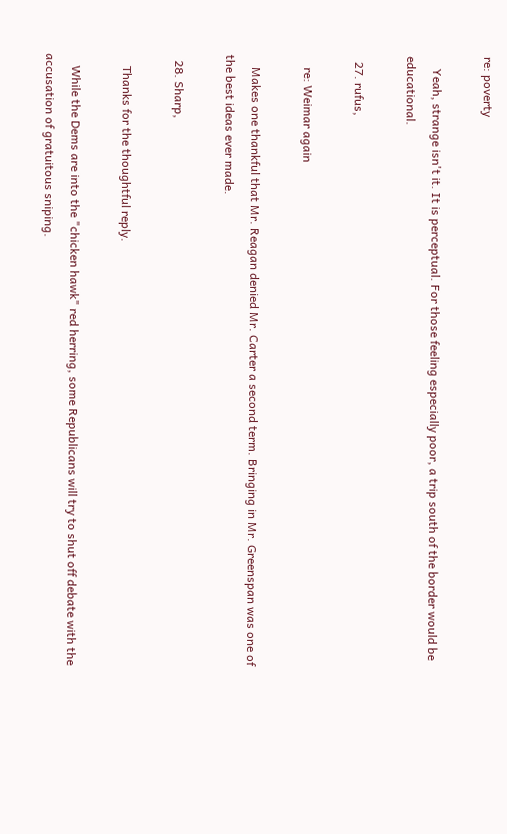re: poverty

    Yeah, strange isn't it. It is perceptual. For those feeling especially poor, a trip south of the border would be educational.

  27. rufus,

    re: Weimar again

    Makes one thankful that Mr. Reagan denied Mr. Carter a second term. Bringing in Mr. Greenspan was one of the best ideas ever made.

  28. Sharp,

    Thanks for the thoughtful reply.

    While the Dems are into the "chicken hawk" red herring, some Republicans will try to shut off debate with the accusation of gratuitous sniping.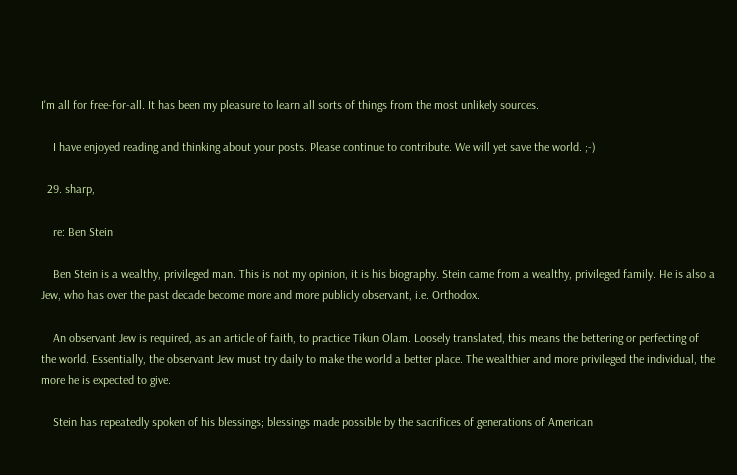I'm all for free-for-all. It has been my pleasure to learn all sorts of things from the most unlikely sources.

    I have enjoyed reading and thinking about your posts. Please continue to contribute. We will yet save the world. ;-)

  29. sharp,

    re: Ben Stein

    Ben Stein is a wealthy, privileged man. This is not my opinion, it is his biography. Stein came from a wealthy, privileged family. He is also a Jew, who has over the past decade become more and more publicly observant, i.e. Orthodox.

    An observant Jew is required, as an article of faith, to practice Tikun Olam. Loosely translated, this means the bettering or perfecting of the world. Essentially, the observant Jew must try daily to make the world a better place. The wealthier and more privileged the individual, the more he is expected to give.

    Stein has repeatedly spoken of his blessings; blessings made possible by the sacrifices of generations of American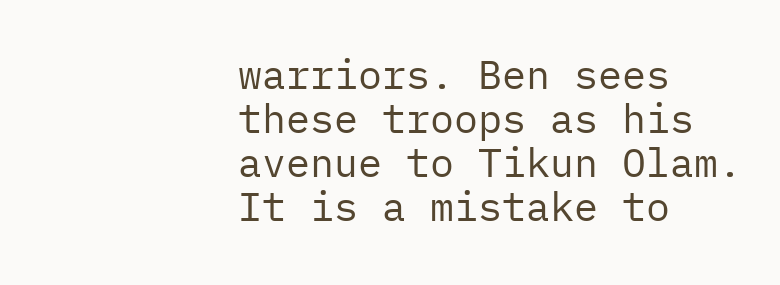warriors. Ben sees these troops as his avenue to Tikun Olam. It is a mistake to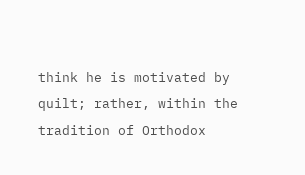think he is motivated by quilt; rather, within the tradition of Orthodox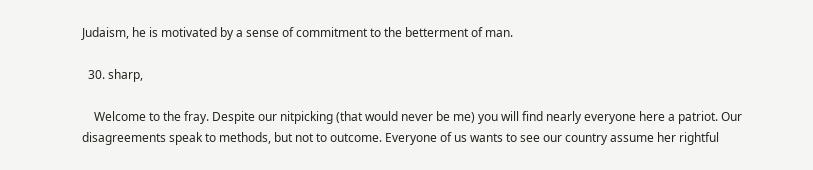Judaism, he is motivated by a sense of commitment to the betterment of man.

  30. sharp,

    Welcome to the fray. Despite our nitpicking (that would never be me) you will find nearly everyone here a patriot. Our disagreements speak to methods, but not to outcome. Everyone of us wants to see our country assume her rightful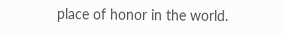place of honor in the world.